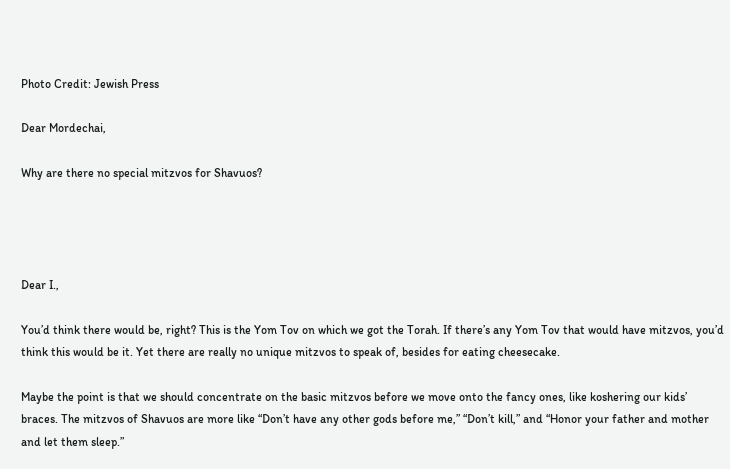Photo Credit: Jewish Press

Dear Mordechai,

Why are there no special mitzvos for Shavuos?




Dear I.,

You’d think there would be, right? This is the Yom Tov on which we got the Torah. If there’s any Yom Tov that would have mitzvos, you’d think this would be it. Yet there are really no unique mitzvos to speak of, besides for eating cheesecake.

Maybe the point is that we should concentrate on the basic mitzvos before we move onto the fancy ones, like koshering our kids’ braces. The mitzvos of Shavuos are more like “Don’t have any other gods before me,” “Don’t kill,” and “Honor your father and mother and let them sleep.”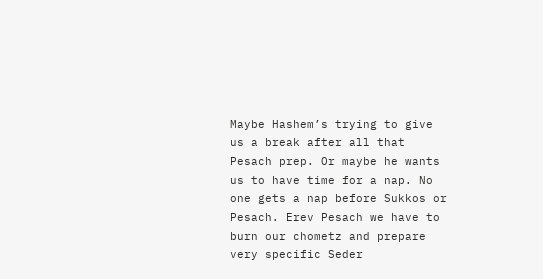Maybe Hashem’s trying to give us a break after all that Pesach prep. Or maybe he wants us to have time for a nap. No one gets a nap before Sukkos or Pesach. Erev Pesach we have to burn our chometz and prepare very specific Seder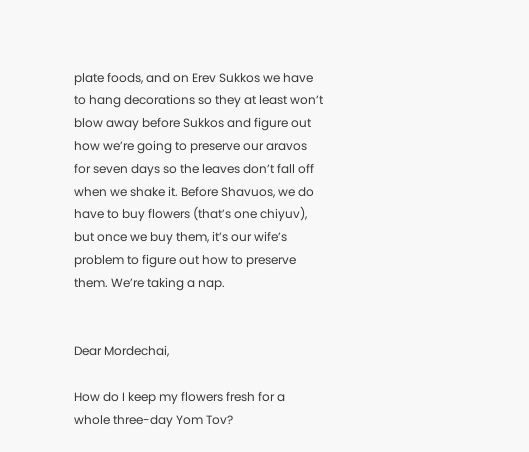plate foods, and on Erev Sukkos we have to hang decorations so they at least won’t blow away before Sukkos and figure out how we’re going to preserve our aravos for seven days so the leaves don’t fall off when we shake it. Before Shavuos, we do have to buy flowers (that’s one chiyuv), but once we buy them, it’s our wife’s problem to figure out how to preserve them. We’re taking a nap.


Dear Mordechai,

How do I keep my flowers fresh for a whole three-day Yom Tov?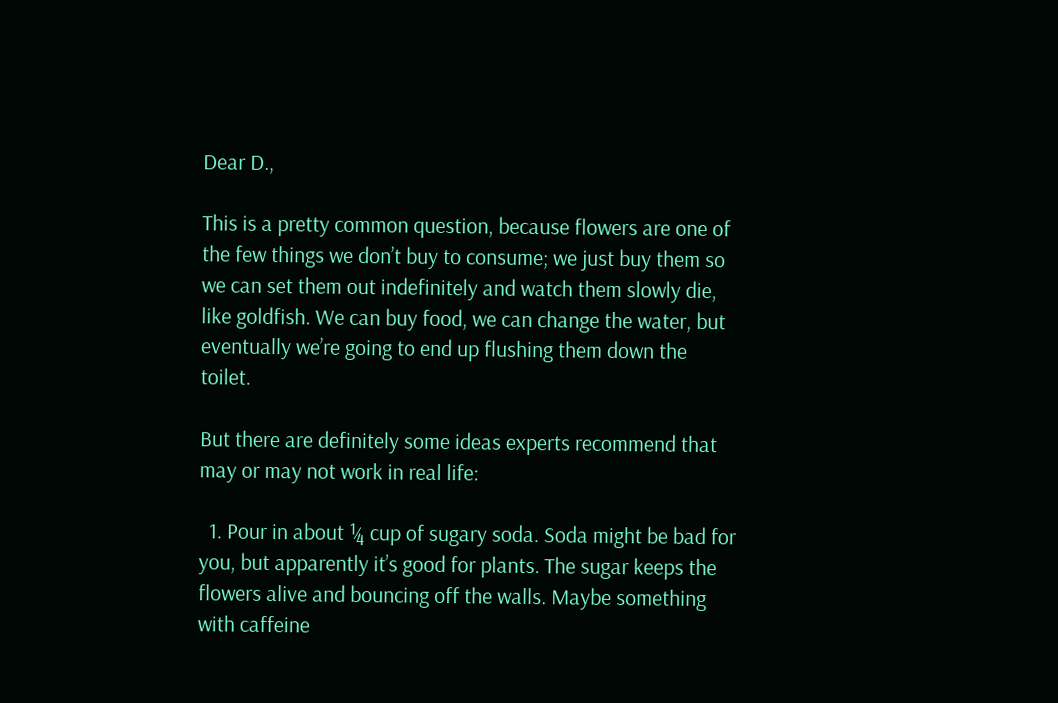Dear D.,

This is a pretty common question, because flowers are one of the few things we don’t buy to consume; we just buy them so we can set them out indefinitely and watch them slowly die, like goldfish. We can buy food, we can change the water, but eventually we’re going to end up flushing them down the toilet.

But there are definitely some ideas experts recommend that may or may not work in real life:

  1. Pour in about ¼ cup of sugary soda. Soda might be bad for you, but apparently it’s good for plants. The sugar keeps the flowers alive and bouncing off the walls. Maybe something with caffeine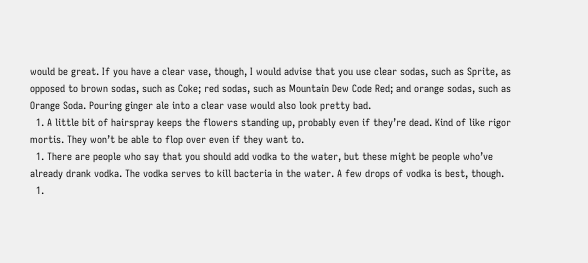would be great. If you have a clear vase, though, I would advise that you use clear sodas, such as Sprite, as opposed to brown sodas, such as Coke; red sodas, such as Mountain Dew Code Red; and orange sodas, such as Orange Soda. Pouring ginger ale into a clear vase would also look pretty bad.
  1. A little bit of hairspray keeps the flowers standing up, probably even if they’re dead. Kind of like rigor mortis. They won’t be able to flop over even if they want to.
  1. There are people who say that you should add vodka to the water, but these might be people who’ve already drank vodka. The vodka serves to kill bacteria in the water. A few drops of vodka is best, though.
  1.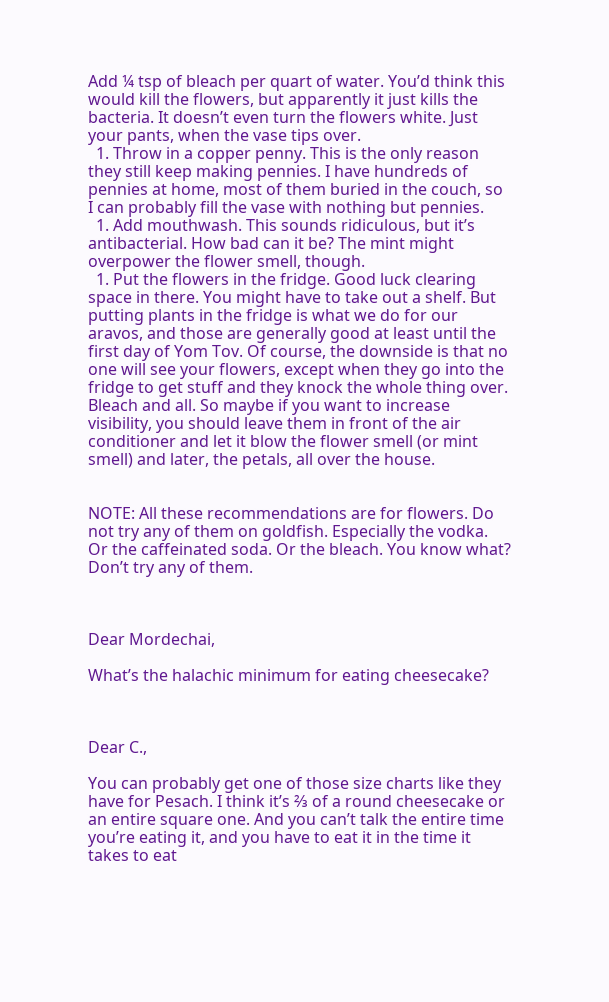Add ¼ tsp of bleach per quart of water. You’d think this would kill the flowers, but apparently it just kills the bacteria. It doesn’t even turn the flowers white. Just your pants, when the vase tips over.
  1. Throw in a copper penny. This is the only reason they still keep making pennies. I have hundreds of pennies at home, most of them buried in the couch, so I can probably fill the vase with nothing but pennies.
  1. Add mouthwash. This sounds ridiculous, but it’s antibacterial. How bad can it be? The mint might overpower the flower smell, though.
  1. Put the flowers in the fridge. Good luck clearing space in there. You might have to take out a shelf. But putting plants in the fridge is what we do for our aravos, and those are generally good at least until the first day of Yom Tov. Of course, the downside is that no one will see your flowers, except when they go into the fridge to get stuff and they knock the whole thing over. Bleach and all. So maybe if you want to increase visibility, you should leave them in front of the air conditioner and let it blow the flower smell (or mint smell) and later, the petals, all over the house.


NOTE: All these recommendations are for flowers. Do not try any of them on goldfish. Especially the vodka. Or the caffeinated soda. Or the bleach. You know what? Don’t try any of them.



Dear Mordechai,

What’s the halachic minimum for eating cheesecake?



Dear C.,

You can probably get one of those size charts like they have for Pesach. I think it’s ⅔ of a round cheesecake or an entire square one. And you can’t talk the entire time you’re eating it, and you have to eat it in the time it takes to eat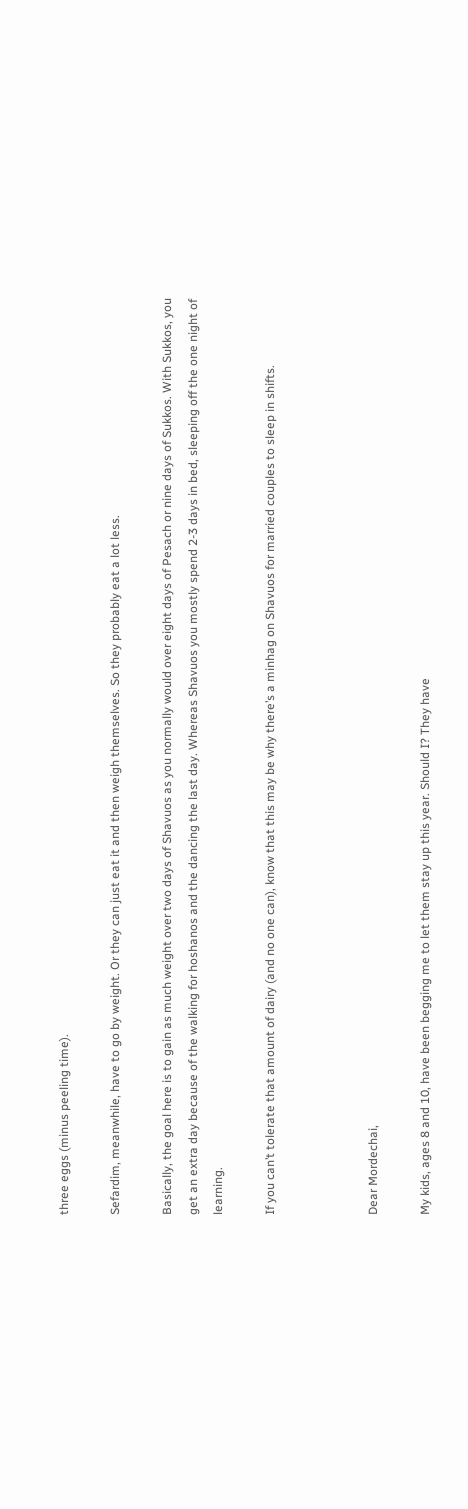three eggs (minus peeling time).

Sefardim, meanwhile, have to go by weight. Or they can just eat it and then weigh themselves. So they probably eat a lot less.

Basically, the goal here is to gain as much weight over two days of Shavuos as you normally would over eight days of Pesach or nine days of Sukkos. With Sukkos, you get an extra day because of the walking for hoshanos and the dancing the last day. Whereas Shavuos you mostly spend 2-3 days in bed, sleeping off the one night of learning.

If you can’t tolerate that amount of dairy (and no one can), know that this may be why there’s a minhag on Shavuos for married couples to sleep in shifts.



Dear Mordechai,

My kids, ages 8 and 10, have been begging me to let them stay up this year. Should I? They have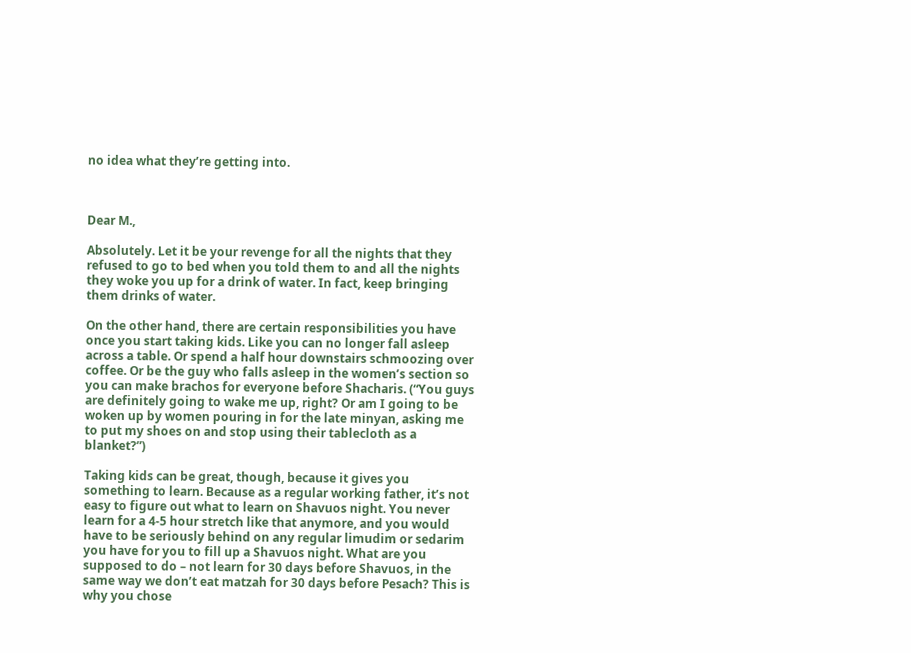no idea what they’re getting into.



Dear M.,

Absolutely. Let it be your revenge for all the nights that they refused to go to bed when you told them to and all the nights they woke you up for a drink of water. In fact, keep bringing them drinks of water.

On the other hand, there are certain responsibilities you have once you start taking kids. Like you can no longer fall asleep across a table. Or spend a half hour downstairs schmoozing over coffee. Or be the guy who falls asleep in the women’s section so you can make brachos for everyone before Shacharis. (“You guys are definitely going to wake me up, right? Or am I going to be woken up by women pouring in for the late minyan, asking me to put my shoes on and stop using their tablecloth as a blanket?”)

Taking kids can be great, though, because it gives you something to learn. Because as a regular working father, it’s not easy to figure out what to learn on Shavuos night. You never learn for a 4-5 hour stretch like that anymore, and you would have to be seriously behind on any regular limudim or sedarim you have for you to fill up a Shavuos night. What are you supposed to do – not learn for 30 days before Shavuos, in the same way we don’t eat matzah for 30 days before Pesach? This is why you chose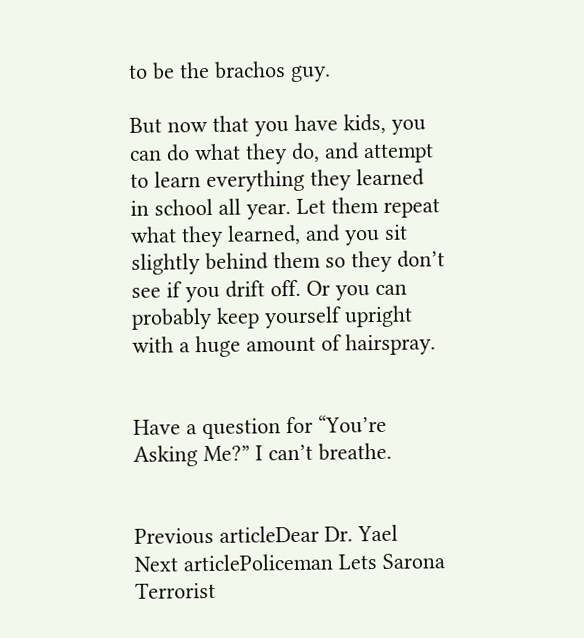to be the brachos guy.

But now that you have kids, you can do what they do, and attempt to learn everything they learned in school all year. Let them repeat what they learned, and you sit slightly behind them so they don’t see if you drift off. Or you can probably keep yourself upright with a huge amount of hairspray.


Have a question for “You’re Asking Me?” I can’t breathe.


Previous articleDear Dr. Yael
Next articlePoliceman Lets Sarona Terrorist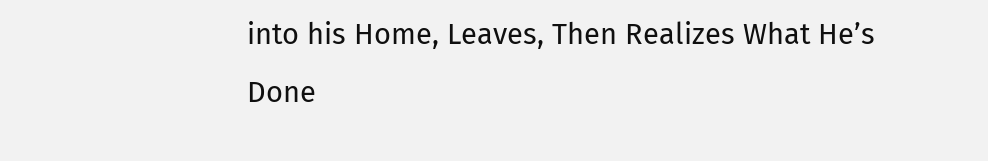into his Home, Leaves, Then Realizes What He’s Done